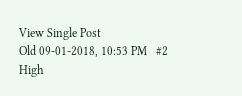View Single Post
Old 09-01-2018, 10:53 PM   #2
High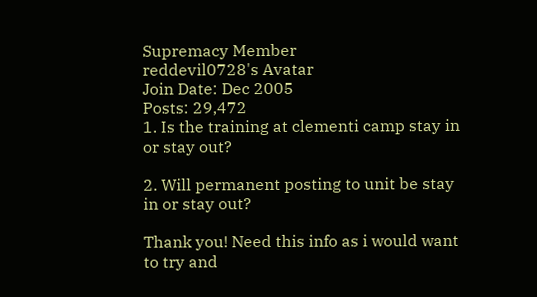Supremacy Member
reddevil0728's Avatar
Join Date: Dec 2005
Posts: 29,472
1. Is the training at clementi camp stay in or stay out?

2. Will permanent posting to unit be stay in or stay out?

Thank you! Need this info as i would want to try and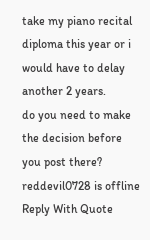take my piano recital diploma this year or i would have to delay another 2 years.
do you need to make the decision before you post there?
reddevil0728 is offline   Reply With Quote